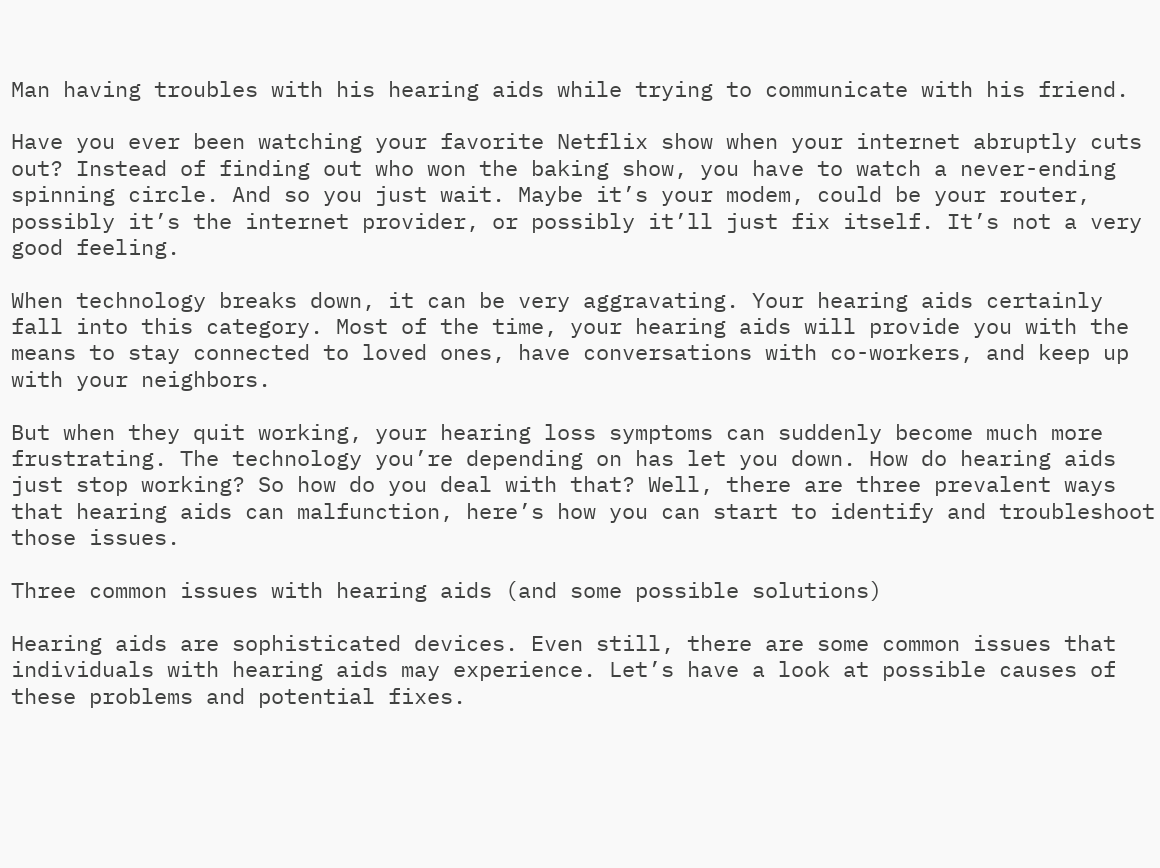Man having troubles with his hearing aids while trying to communicate with his friend.

Have you ever been watching your favorite Netflix show when your internet abruptly cuts out? Instead of finding out who won the baking show, you have to watch a never-ending spinning circle. And so you just wait. Maybe it’s your modem, could be your router, possibly it’s the internet provider, or possibly it’ll just fix itself. It’s not a very good feeling.

When technology breaks down, it can be very aggravating. Your hearing aids certainly fall into this category. Most of the time, your hearing aids will provide you with the means to stay connected to loved ones, have conversations with co-workers, and keep up with your neighbors.

But when they quit working, your hearing loss symptoms can suddenly become much more frustrating. The technology you’re depending on has let you down. How do hearing aids just stop working? So how do you deal with that? Well, there are three prevalent ways that hearing aids can malfunction, here’s how you can start to identify and troubleshoot those issues.

Three common issues with hearing aids (and some possible solutions)

Hearing aids are sophisticated devices. Even still, there are some common issues that individuals with hearing aids may experience. Let’s have a look at possible causes of these problems and potential fixes.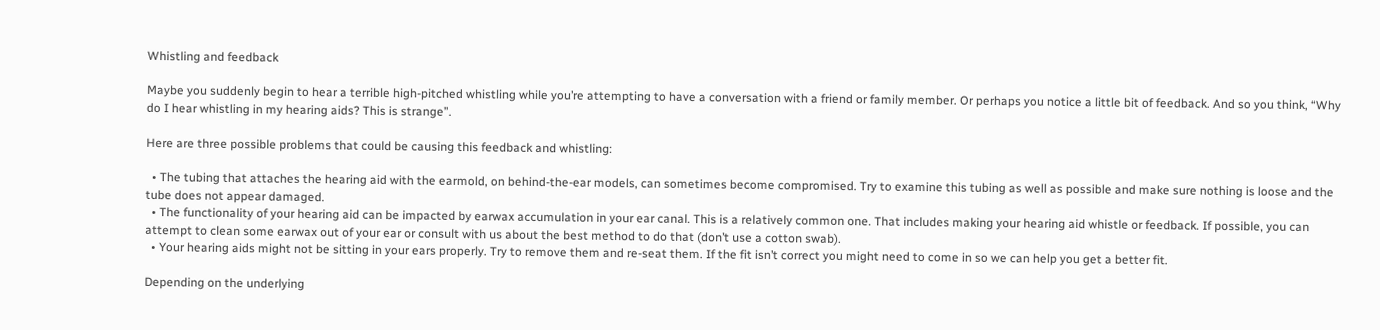Whistling and feedback

Maybe you suddenly begin to hear a terrible high-pitched whistling while you’re attempting to have a conversation with a friend or family member. Or perhaps you notice a little bit of feedback. And so you think, “Why do I hear whistling in my hearing aids? This is strange”.

Here are three possible problems that could be causing this feedback and whistling:

  • The tubing that attaches the hearing aid with the earmold, on behind-the-ear models, can sometimes become compromised. Try to examine this tubing as well as possible and make sure nothing is loose and the tube does not appear damaged.
  • The functionality of your hearing aid can be impacted by earwax accumulation in your ear canal. This is a relatively common one. That includes making your hearing aid whistle or feedback. If possible, you can attempt to clean some earwax out of your ear or consult with us about the best method to do that (don’t use a cotton swab).
  • Your hearing aids might not be sitting in your ears properly. Try to remove them and re-seat them. If the fit isn’t correct you might need to come in so we can help you get a better fit.

Depending on the underlying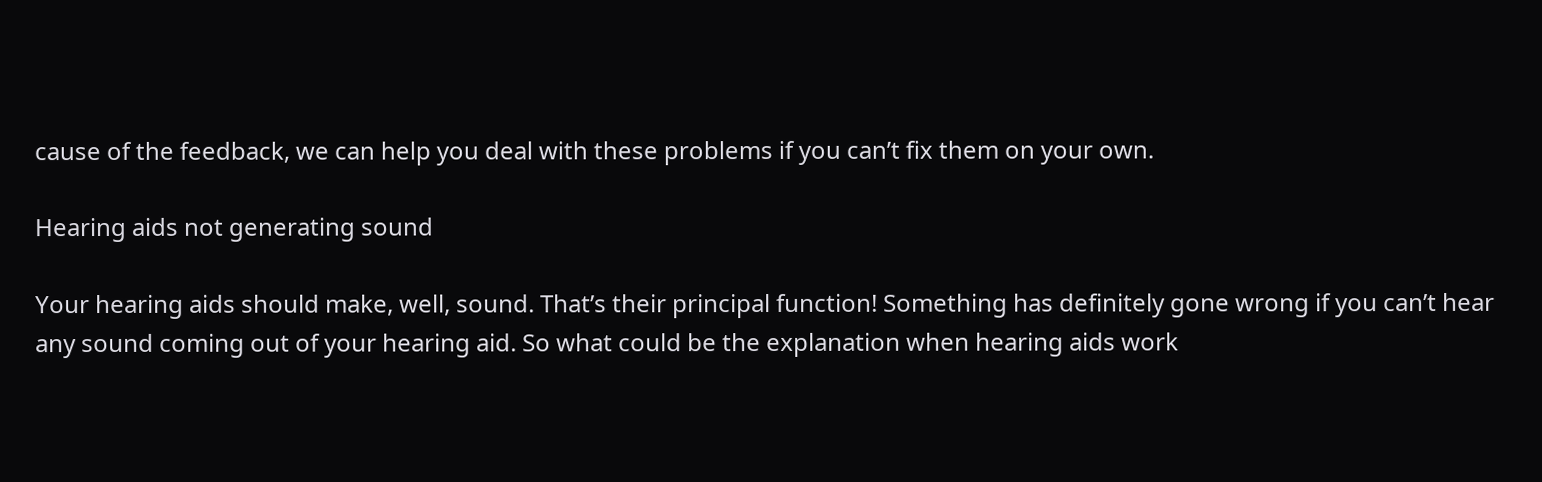cause of the feedback, we can help you deal with these problems if you can’t fix them on your own.

Hearing aids not generating sound

Your hearing aids should make, well, sound. That’s their principal function! Something has definitely gone wrong if you can’t hear any sound coming out of your hearing aid. So what could be the explanation when hearing aids work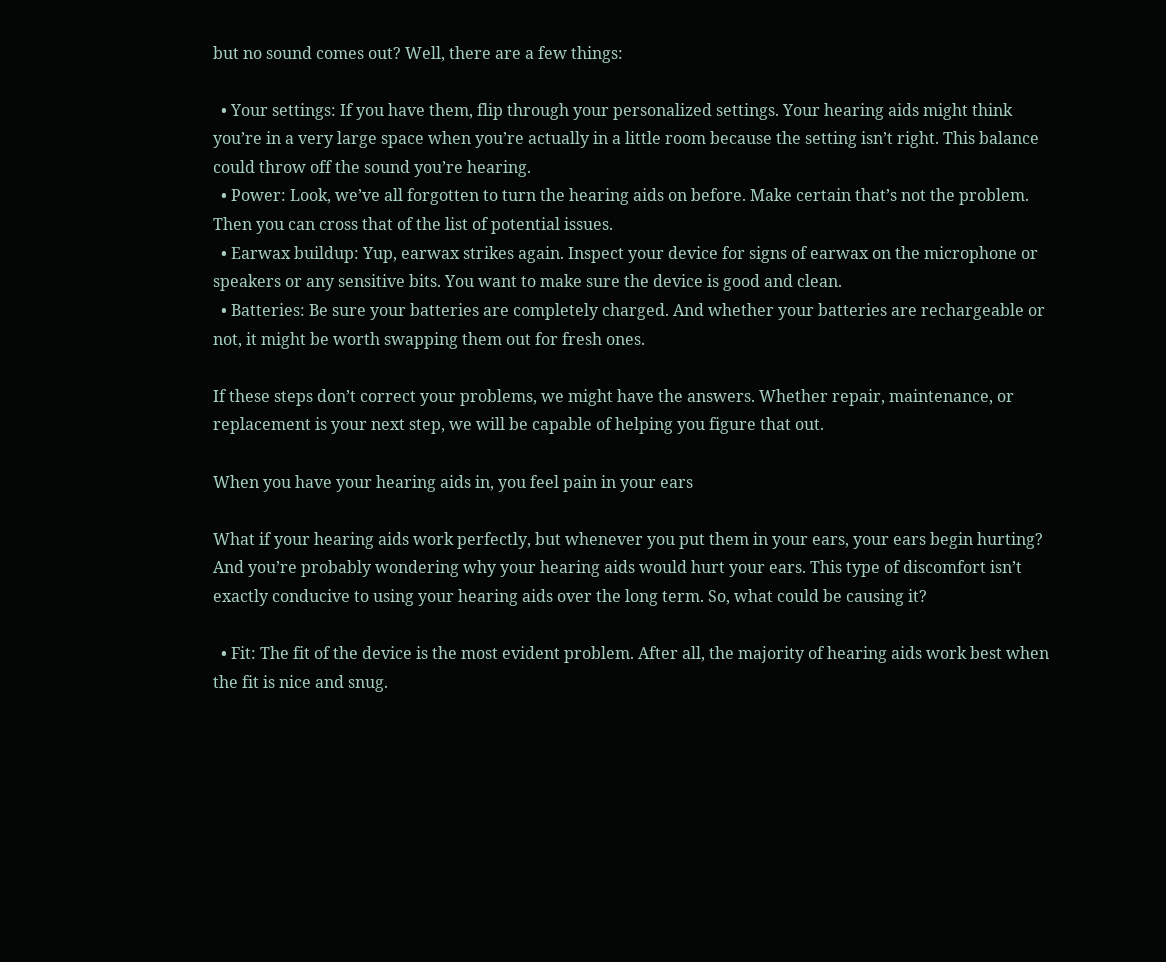but no sound comes out? Well, there are a few things:

  • Your settings: If you have them, flip through your personalized settings. Your hearing aids might think you’re in a very large space when you’re actually in a little room because the setting isn’t right. This balance could throw off the sound you’re hearing.
  • Power: Look, we’ve all forgotten to turn the hearing aids on before. Make certain that’s not the problem. Then you can cross that of the list of potential issues.
  • Earwax buildup: Yup, earwax strikes again. Inspect your device for signs of earwax on the microphone or speakers or any sensitive bits. You want to make sure the device is good and clean.
  • Batteries: Be sure your batteries are completely charged. And whether your batteries are rechargeable or not, it might be worth swapping them out for fresh ones.

If these steps don’t correct your problems, we might have the answers. Whether repair, maintenance, or replacement is your next step, we will be capable of helping you figure that out.

When you have your hearing aids in, you feel pain in your ears

What if your hearing aids work perfectly, but whenever you put them in your ears, your ears begin hurting? And you’re probably wondering why your hearing aids would hurt your ears. This type of discomfort isn’t exactly conducive to using your hearing aids over the long term. So, what could be causing it?

  • Fit: The fit of the device is the most evident problem. After all, the majority of hearing aids work best when the fit is nice and snug.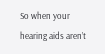So when your hearing aids aren’t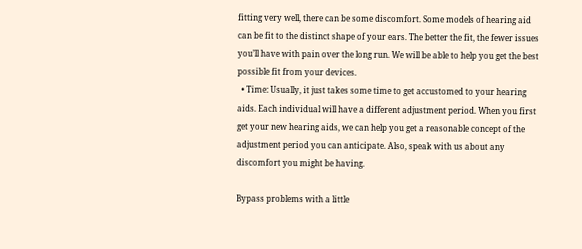fitting very well, there can be some discomfort. Some models of hearing aid can be fit to the distinct shape of your ears. The better the fit, the fewer issues you’ll have with pain over the long run. We will be able to help you get the best possible fit from your devices.
  • Time: Usually, it just takes some time to get accustomed to your hearing aids. Each individual will have a different adjustment period. When you first get your new hearing aids, we can help you get a reasonable concept of the adjustment period you can anticipate. Also, speak with us about any discomfort you might be having.

Bypass problems with a little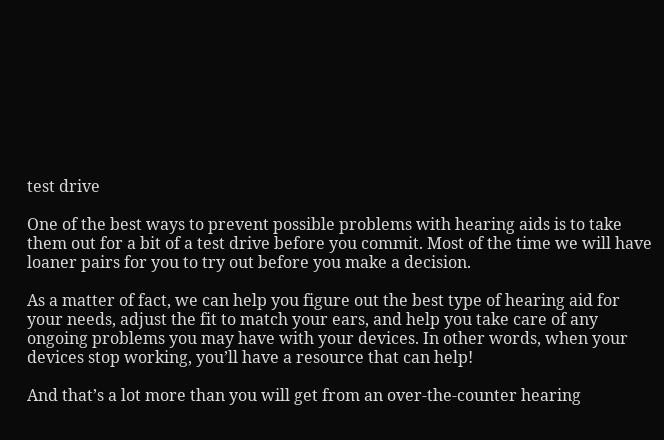test drive

One of the best ways to prevent possible problems with hearing aids is to take them out for a bit of a test drive before you commit. Most of the time we will have loaner pairs for you to try out before you make a decision.

As a matter of fact, we can help you figure out the best type of hearing aid for your needs, adjust the fit to match your ears, and help you take care of any ongoing problems you may have with your devices. In other words, when your devices stop working, you’ll have a resource that can help!

And that’s a lot more than you will get from an over-the-counter hearing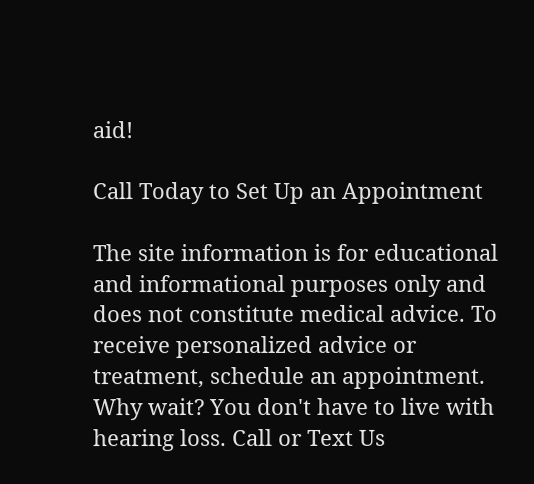aid!

Call Today to Set Up an Appointment

The site information is for educational and informational purposes only and does not constitute medical advice. To receive personalized advice or treatment, schedule an appointment.
Why wait? You don't have to live with hearing loss. Call or Text Us